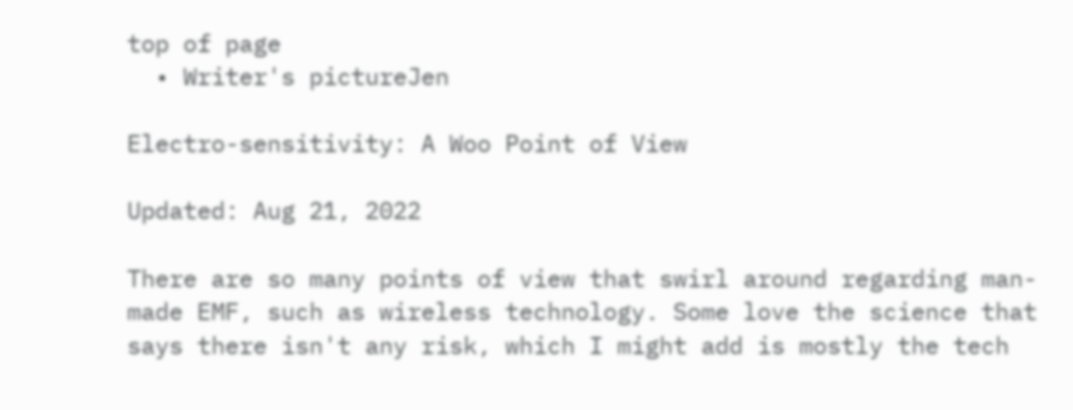top of page
  • Writer's pictureJen

Electro-sensitivity: A Woo Point of View

Updated: Aug 21, 2022

There are so many points of view that swirl around regarding man-made EMF, such as wireless technology. Some love the science that says there isn't any risk, which I might add is mostly the tech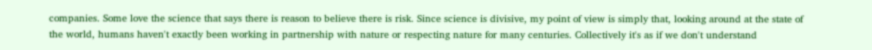companies. Some love the science that says there is reason to believe there is risk. Since science is divisive, my point of view is simply that, looking around at the state of the world, humans haven't exactly been working in partnership with nature or respecting nature for many centuries. Collectively it's as if we don't understand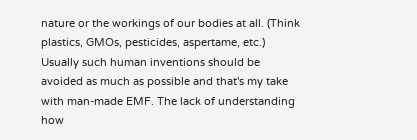nature or the workings of our bodies at all. (Think plastics, GMOs, pesticides, aspertame, etc.) Usually such human inventions should be avoided as much as possible and that's my take with man-made EMF. The lack of understanding how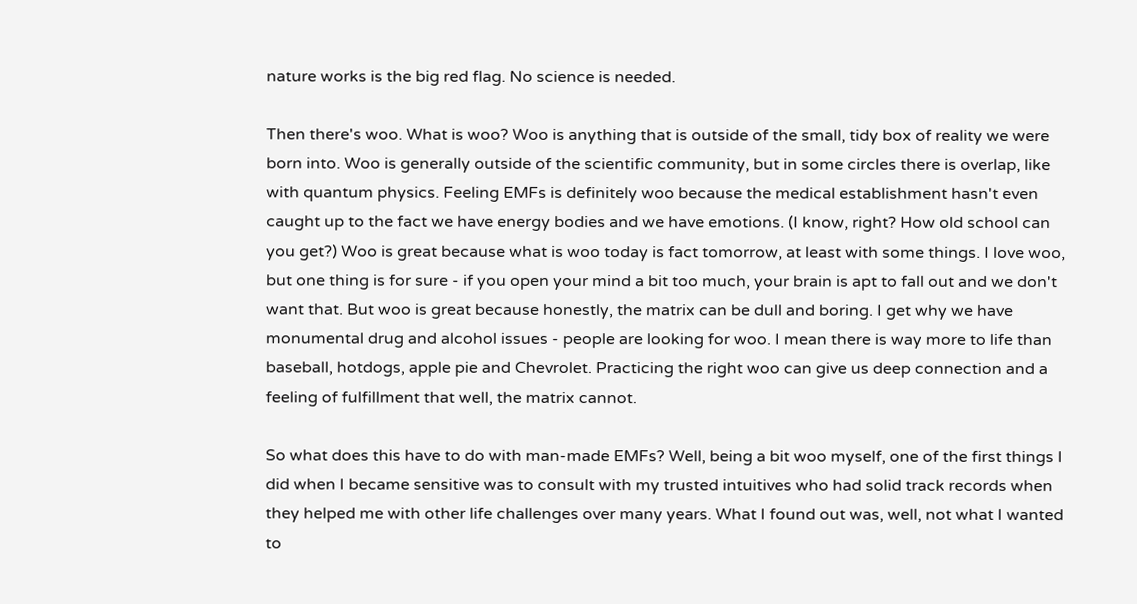nature works is the big red flag. No science is needed.

Then there's woo. What is woo? Woo is anything that is outside of the small, tidy box of reality we were born into. Woo is generally outside of the scientific community, but in some circles there is overlap, like with quantum physics. Feeling EMFs is definitely woo because the medical establishment hasn't even caught up to the fact we have energy bodies and we have emotions. (I know, right? How old school can you get?) Woo is great because what is woo today is fact tomorrow, at least with some things. I love woo, but one thing is for sure - if you open your mind a bit too much, your brain is apt to fall out and we don't want that. But woo is great because honestly, the matrix can be dull and boring. I get why we have monumental drug and alcohol issues - people are looking for woo. I mean there is way more to life than baseball, hotdogs, apple pie and Chevrolet. Practicing the right woo can give us deep connection and a feeling of fulfillment that well, the matrix cannot.

So what does this have to do with man-made EMFs? Well, being a bit woo myself, one of the first things I did when I became sensitive was to consult with my trusted intuitives who had solid track records when they helped me with other life challenges over many years. What I found out was, well, not what I wanted to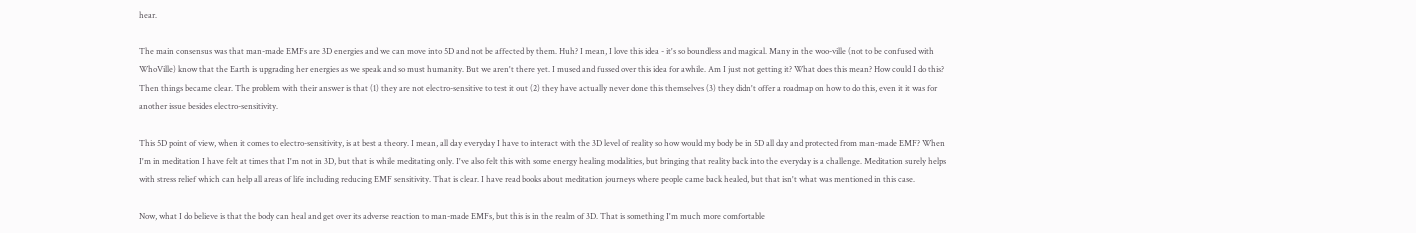hear.

The main consensus was that man-made EMFs are 3D energies and we can move into 5D and not be affected by them. Huh? I mean, I love this idea - it's so boundless and magical. Many in the woo-ville (not to be confused with WhoVille) know that the Earth is upgrading her energies as we speak and so must humanity. But we aren't there yet. I mused and fussed over this idea for awhile. Am I just not getting it? What does this mean? How could I do this? Then things became clear. The problem with their answer is that (1) they are not electro-sensitive to test it out (2) they have actually never done this themselves (3) they didn't offer a roadmap on how to do this, even it it was for another issue besides electro-sensitivity.

This 5D point of view, when it comes to electro-sensitivity, is at best a theory. I mean, all day everyday I have to interact with the 3D level of reality so how would my body be in 5D all day and protected from man-made EMF? When I'm in meditation I have felt at times that I'm not in 3D, but that is while meditating only. I've also felt this with some energy healing modalities, but bringing that reality back into the everyday is a challenge. Meditation surely helps with stress relief which can help all areas of life including reducing EMF sensitivity. That is clear. I have read books about meditation journeys where people came back healed, but that isn't what was mentioned in this case.

Now, what I do believe is that the body can heal and get over its adverse reaction to man-made EMFs, but this is in the realm of 3D. That is something I'm much more comfortable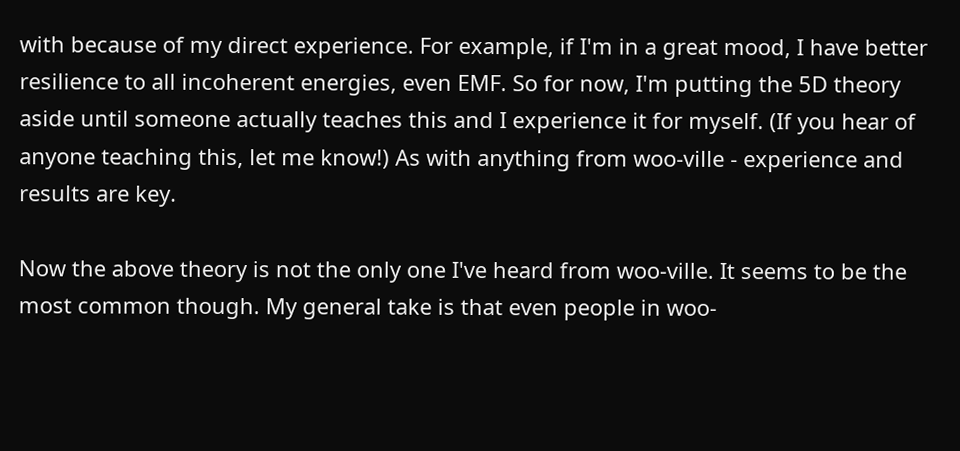with because of my direct experience. For example, if I'm in a great mood, I have better resilience to all incoherent energies, even EMF. So for now, I'm putting the 5D theory aside until someone actually teaches this and I experience it for myself. (If you hear of anyone teaching this, let me know!) As with anything from woo-ville - experience and results are key.

Now the above theory is not the only one I've heard from woo-ville. It seems to be the most common though. My general take is that even people in woo-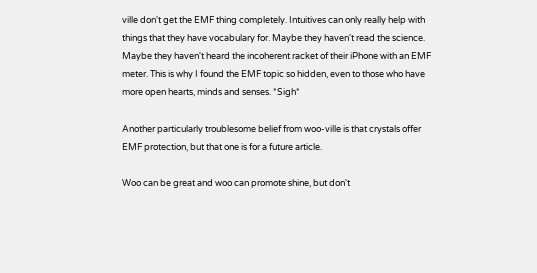ville don't get the EMF thing completely. Intuitives can only really help with things that they have vocabulary for. Maybe they haven't read the science. Maybe they haven't heard the incoherent racket of their iPhone with an EMF meter. This is why I found the EMF topic so hidden, even to those who have more open hearts, minds and senses. *Sigh*

Another particularly troublesome belief from woo-ville is that crystals offer EMF protection, but that one is for a future article.

Woo can be great and woo can promote shine, but don't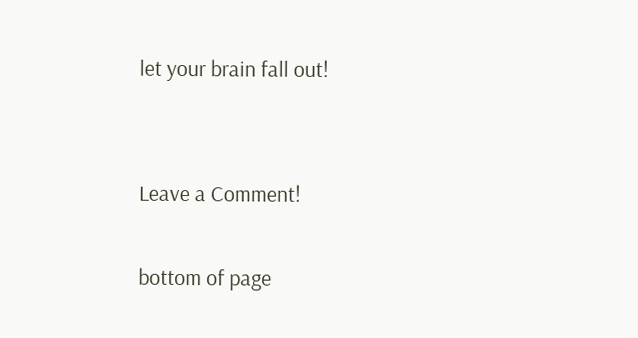let your brain fall out!


Leave a Comment!

bottom of page